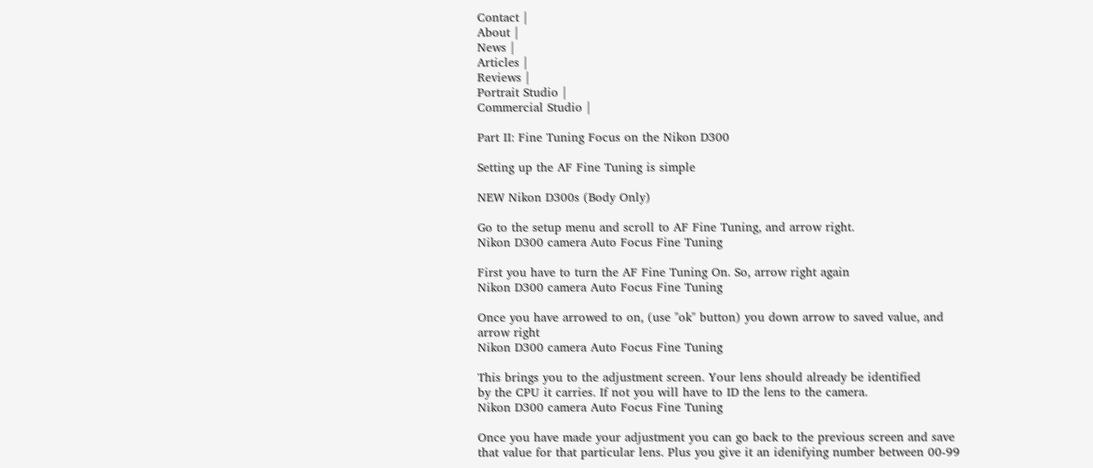Contact |
About |
News |
Articles |
Reviews |
Portrait Studio |
Commercial Studio |

Part II: Fine Tuning Focus on the Nikon D300

Setting up the AF Fine Tuning is simple

NEW Nikon D300s (Body Only)

Go to the setup menu and scroll to AF Fine Tuning, and arrow right.
Nikon D300 camera Auto Focus Fine Tuning

First you have to turn the AF Fine Tuning On. So, arrow right again
Nikon D300 camera Auto Focus Fine Tuning

Once you have arrowed to on, (use "ok" button) you down arrow to saved value, and arrow right
Nikon D300 camera Auto Focus Fine Tuning

This brings you to the adjustment screen. Your lens should already be identified
by the CPU it carries. If not you will have to ID the lens to the camera.
Nikon D300 camera Auto Focus Fine Tuning

Once you have made your adjustment you can go back to the previous screen and save
that value for that particular lens. Plus you give it an idenifying number between 00-99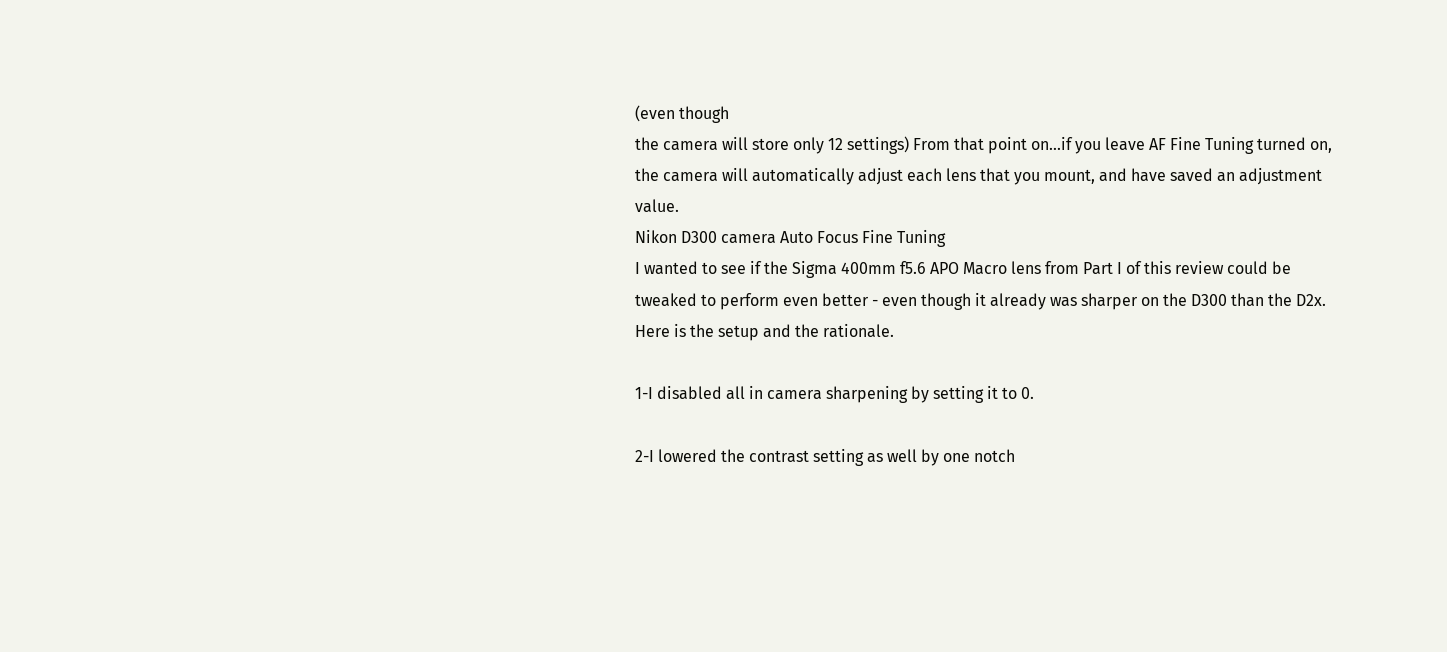(even though
the camera will store only 12 settings) From that point on...if you leave AF Fine Tuning turned on,
the camera will automatically adjust each lens that you mount, and have saved an adjustment value.
Nikon D300 camera Auto Focus Fine Tuning
I wanted to see if the Sigma 400mm f5.6 APO Macro lens from Part I of this review could be
tweaked to perform even better - even though it already was sharper on the D300 than the D2x.
Here is the setup and the rationale.

1-I disabled all in camera sharpening by setting it to 0.

2-I lowered the contrast setting as well by one notch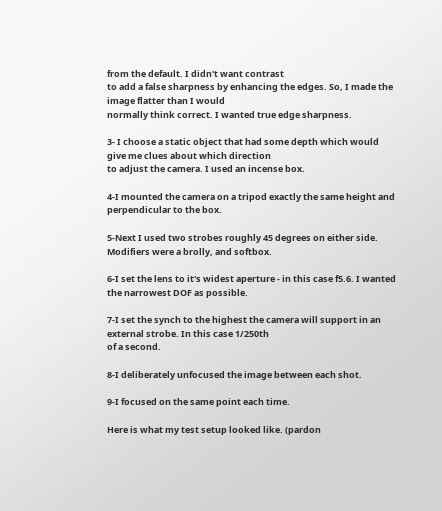from the default. I didn't want contrast
to add a false sharpness by enhancing the edges. So, I made the image flatter than I would
normally think correct. I wanted true edge sharpness.

3- I choose a static object that had some depth which would give me clues about which direction
to adjust the camera. I used an incense box.

4-I mounted the camera on a tripod exactly the same height and perpendicular to the box.

5-Next I used two strobes roughly 45 degrees on either side. Modifiers were a brolly, and softbox.

6-I set the lens to it's widest aperture - in this case f5.6. I wanted the narrowest DOF as possible.

7-I set the synch to the highest the camera will support in an external strobe. In this case 1/250th
of a second.

8-I deliberately unfocused the image between each shot.

9-I focused on the same point each time.

Here is what my test setup looked like. (pardon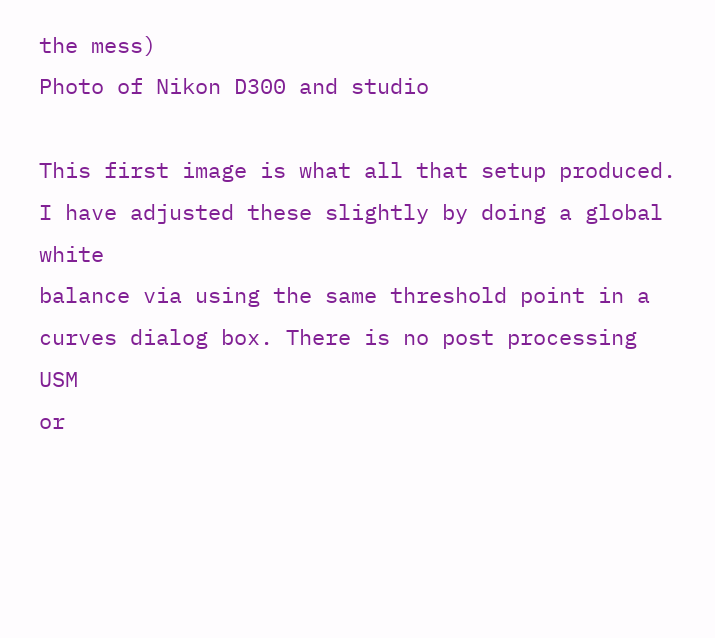the mess)
Photo of Nikon D300 and studio

This first image is what all that setup produced. I have adjusted these slightly by doing a global white
balance via using the same threshold point in a curves dialog box. There is no post processing USM
or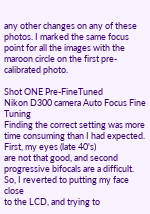any other changes on any of these photos. I marked the same focus point for all the images with the
maroon circle on the first pre-calibrated photo.

Shot ONE Pre-FineTuned
Nikon D300 camera Auto Focus Fine Tuning
Finding the correct setting was more time consuming than I had expected. First, my eyes (late 40's)
are not that good, and second progressive bifocals are a difficult. So, I reverted to putting my face close
to the LCD, and trying to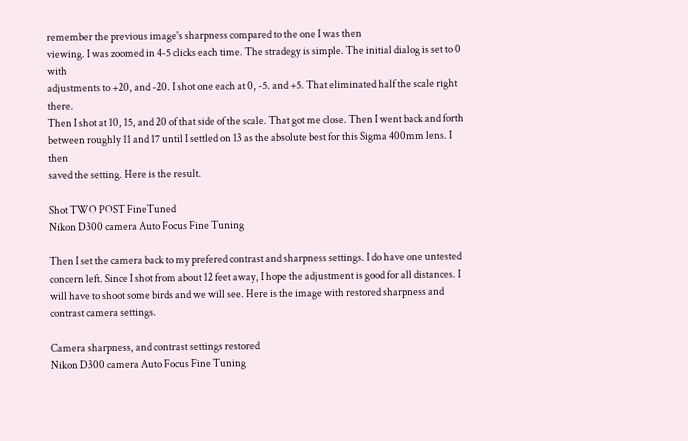remember the previous image's sharpness compared to the one I was then
viewing. I was zoomed in 4-5 clicks each time. The stradegy is simple. The initial dialog is set to 0 with
adjustments to +20, and -20. I shot one each at 0, -5. and +5. That eliminated half the scale right there.
Then I shot at 10, 15, and 20 of that side of the scale. That got me close. Then I went back and forth
between roughly 11 and 17 until I settled on 13 as the absolute best for this Sigma 400mm lens. I then
saved the setting. Here is the result.

Shot TWO POST FineTuned
Nikon D300 camera Auto Focus Fine Tuning

Then I set the camera back to my prefered contrast and sharpness settings. I do have one untested
concern left. Since I shot from about 12 feet away, I hope the adjustment is good for all distances. I
will have to shoot some birds and we will see. Here is the image with restored sharpness and
contrast camera settings.

Camera sharpness, and contrast settings restored
Nikon D300 camera Auto Focus Fine Tuning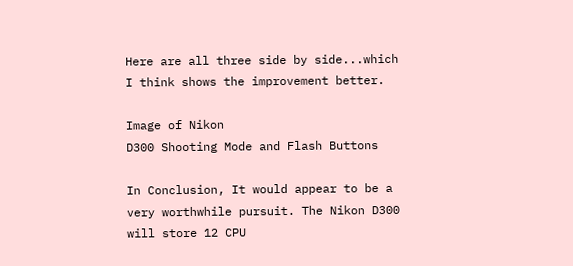Here are all three side by side...which I think shows the improvement better.

Image of Nikon
D300 Shooting Mode and Flash Buttons

In Conclusion, It would appear to be a very worthwhile pursuit. The Nikon D300 will store 12 CPU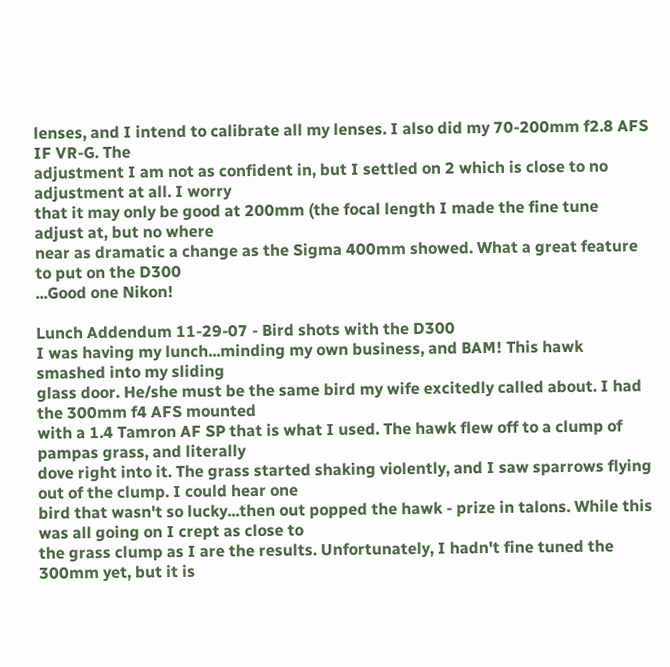lenses, and I intend to calibrate all my lenses. I also did my 70-200mm f2.8 AFS IF VR-G. The
adjustment I am not as confident in, but I settled on 2 which is close to no adjustment at all. I worry
that it may only be good at 200mm (the focal length I made the fine tune adjust at, but no where
near as dramatic a change as the Sigma 400mm showed. What a great feature to put on the D300
...Good one Nikon!

Lunch Addendum 11-29-07 - Bird shots with the D300
I was having my lunch...minding my own business, and BAM! This hawk smashed into my sliding
glass door. He/she must be the same bird my wife excitedly called about. I had the 300mm f4 AFS mounted
with a 1.4 Tamron AF SP that is what I used. The hawk flew off to a clump of pampas grass, and literally
dove right into it. The grass started shaking violently, and I saw sparrows flying out of the clump. I could hear one
bird that wasn't so lucky...then out popped the hawk - prize in talons. While this was all going on I crept as close to
the grass clump as I are the results. Unfortunately, I hadn't fine tuned the 300mm yet, but it is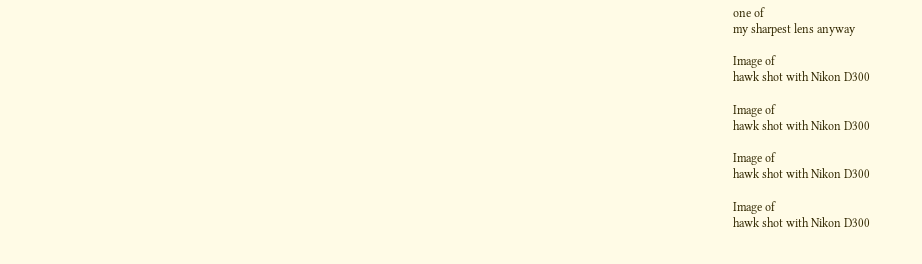one of
my sharpest lens anyway

Image of
hawk shot with Nikon D300

Image of
hawk shot with Nikon D300

Image of
hawk shot with Nikon D300

Image of
hawk shot with Nikon D300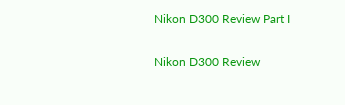Nikon D300 Review Part I

Nikon D300 Review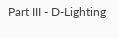Part III - D-Lighting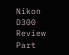Nikon D300 Review Part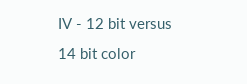IV - 12 bit versus 14 bit color